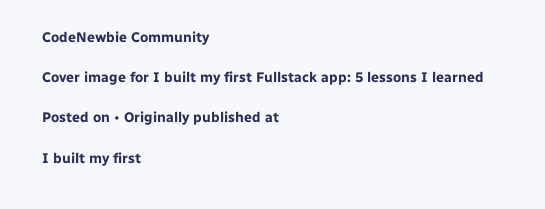CodeNewbie Community

Cover image for I built my first Fullstack app: 5 lessons I learned

Posted on • Originally published at

I built my first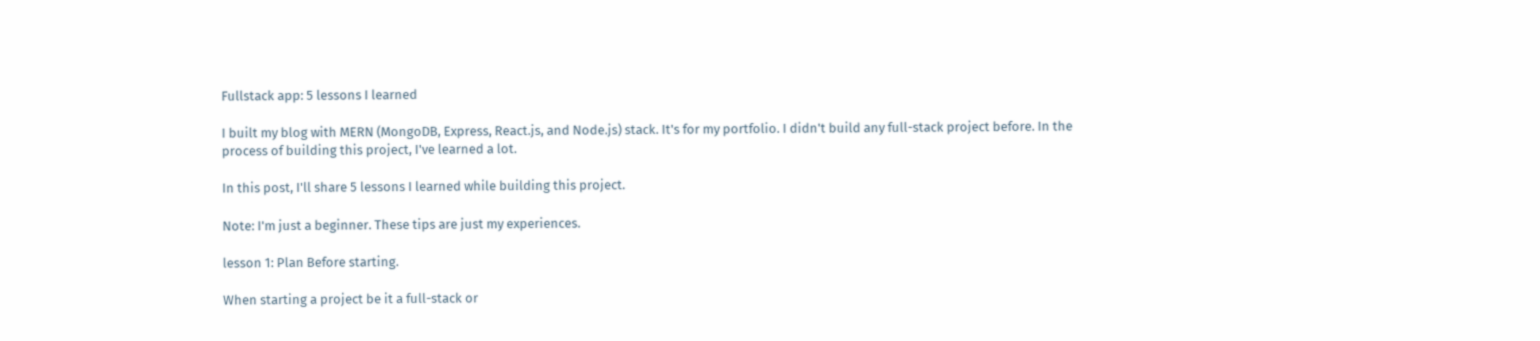Fullstack app: 5 lessons I learned

I built my blog with MERN (MongoDB, Express, React.js, and Node.js) stack. It's for my portfolio. I didn't build any full-stack project before. In the process of building this project, I've learned a lot.

In this post, I'll share 5 lessons I learned while building this project.

Note: I'm just a beginner. These tips are just my experiences.

lesson 1: Plan Before starting.

When starting a project be it a full-stack or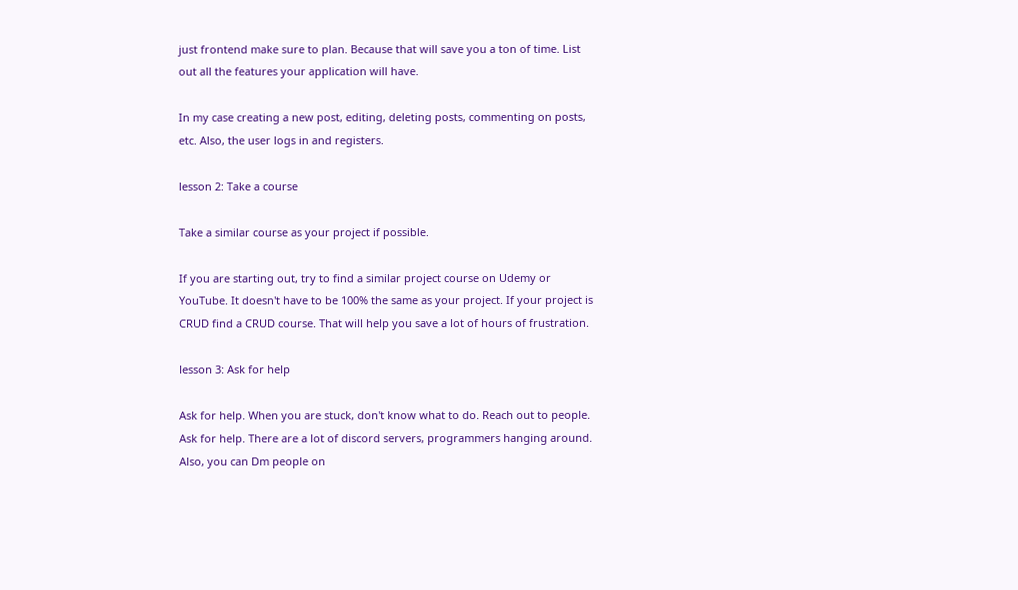just frontend make sure to plan. Because that will save you a ton of time. List out all the features your application will have.

In my case creating a new post, editing, deleting posts, commenting on posts, etc. Also, the user logs in and registers.

lesson 2: Take a course

Take a similar course as your project if possible.

If you are starting out, try to find a similar project course on Udemy or YouTube. It doesn't have to be 100% the same as your project. If your project is CRUD find a CRUD course. That will help you save a lot of hours of frustration.

lesson 3: Ask for help

Ask for help. When you are stuck, don't know what to do. Reach out to people. Ask for help. There are a lot of discord servers, programmers hanging around. Also, you can Dm people on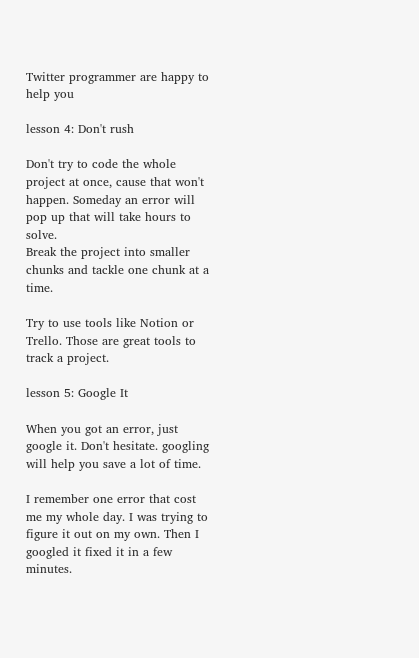Twitter programmer are happy to help you

lesson 4: Don't rush

Don't try to code the whole project at once, cause that won't happen. Someday an error will pop up that will take hours to solve.
Break the project into smaller chunks and tackle one chunk at a time.

Try to use tools like Notion or Trello. Those are great tools to track a project.

lesson 5: Google It

When you got an error, just google it. Don't hesitate. googling will help you save a lot of time.

I remember one error that cost me my whole day. I was trying to figure it out on my own. Then I googled it fixed it in a few minutes.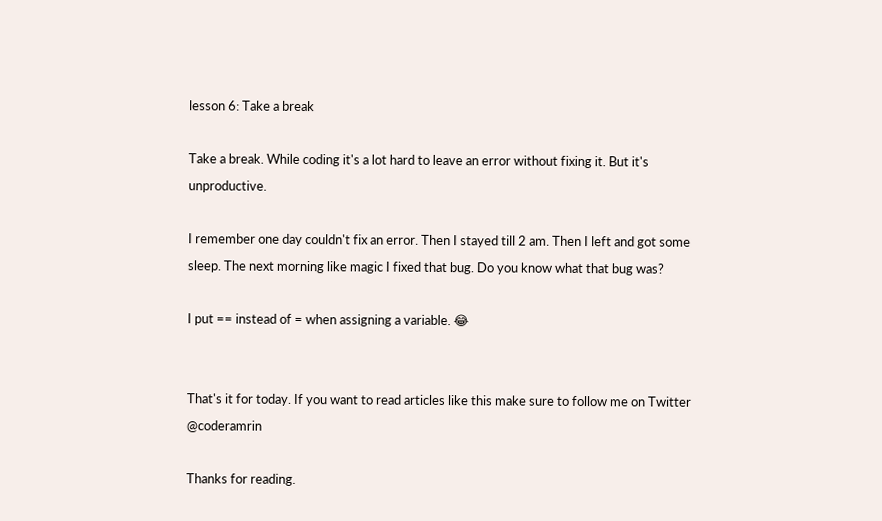lesson 6: Take a break

Take a break. While coding it's a lot hard to leave an error without fixing it. But it's unproductive.

I remember one day couldn't fix an error. Then I stayed till 2 am. Then I left and got some sleep. The next morning like magic I fixed that bug. Do you know what that bug was?

I put == instead of = when assigning a variable. 😂


That's it for today. If you want to read articles like this make sure to follow me on Twitter @coderamrin

Thanks for reading.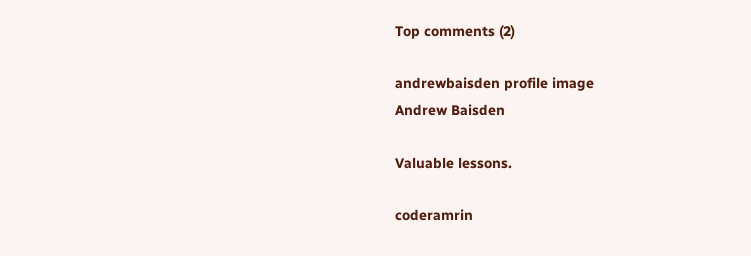Top comments (2)

andrewbaisden profile image
Andrew Baisden

Valuable lessons.

coderamrin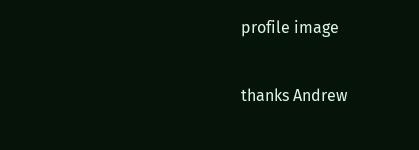profile image

thanks Andrew